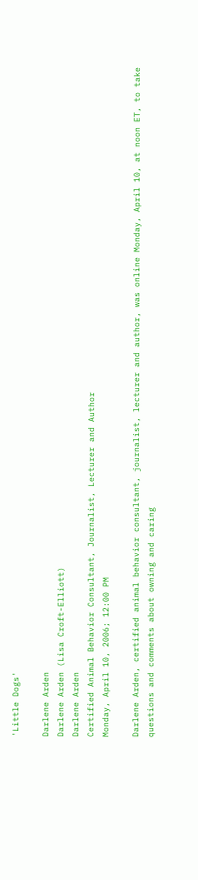'Little Dogs'

Darlene Arden
Darlene Arden (Lisa Croft-Elliott)
Darlene Arden
Certified Animal Behavior Consultant, Journalist, Lecturer and Author
Monday, April 10, 2006; 12:00 PM

Darlene Arden, certified animal behavior consultant, journalist, lecturer and author, was online Monday, April 10, at noon ET, to take questions and comments about owning and caring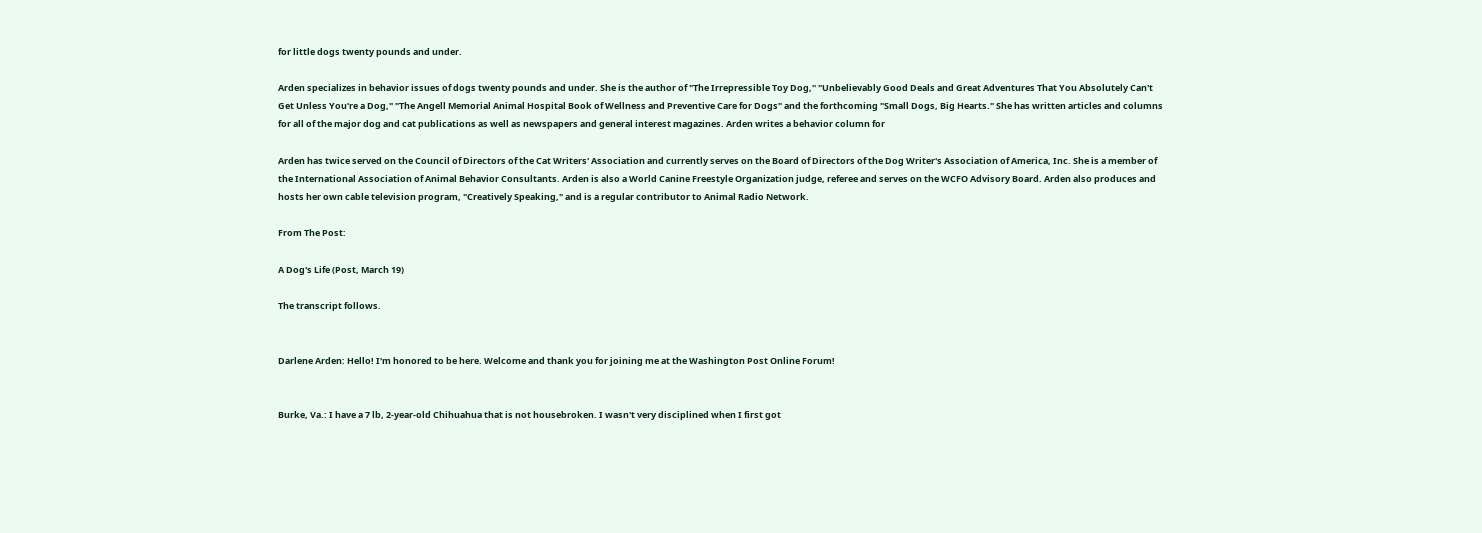for little dogs twenty pounds and under.

Arden specializes in behavior issues of dogs twenty pounds and under. She is the author of "The Irrepressible Toy Dog," "Unbelievably Good Deals and Great Adventures That You Absolutely Can't Get Unless You're a Dog," "The Angell Memorial Animal Hospital Book of Wellness and Preventive Care for Dogs" and the forthcoming "Small Dogs, Big Hearts." She has written articles and columns for all of the major dog and cat publications as well as newspapers and general interest magazines. Arden writes a behavior column for

Arden has twice served on the Council of Directors of the Cat Writers' Association and currently serves on the Board of Directors of the Dog Writer's Association of America, Inc. She is a member of the International Association of Animal Behavior Consultants. Arden is also a World Canine Freestyle Organization judge, referee and serves on the WCFO Advisory Board. Arden also produces and hosts her own cable television program, "Creatively Speaking," and is a regular contributor to Animal Radio Network.

From The Post:

A Dog's Life (Post, March 19)

The transcript follows.


Darlene Arden: Hello! I'm honored to be here. Welcome and thank you for joining me at the Washington Post Online Forum!


Burke, Va.: I have a 7 lb, 2-year-old Chihuahua that is not housebroken. I wasn't very disciplined when I first got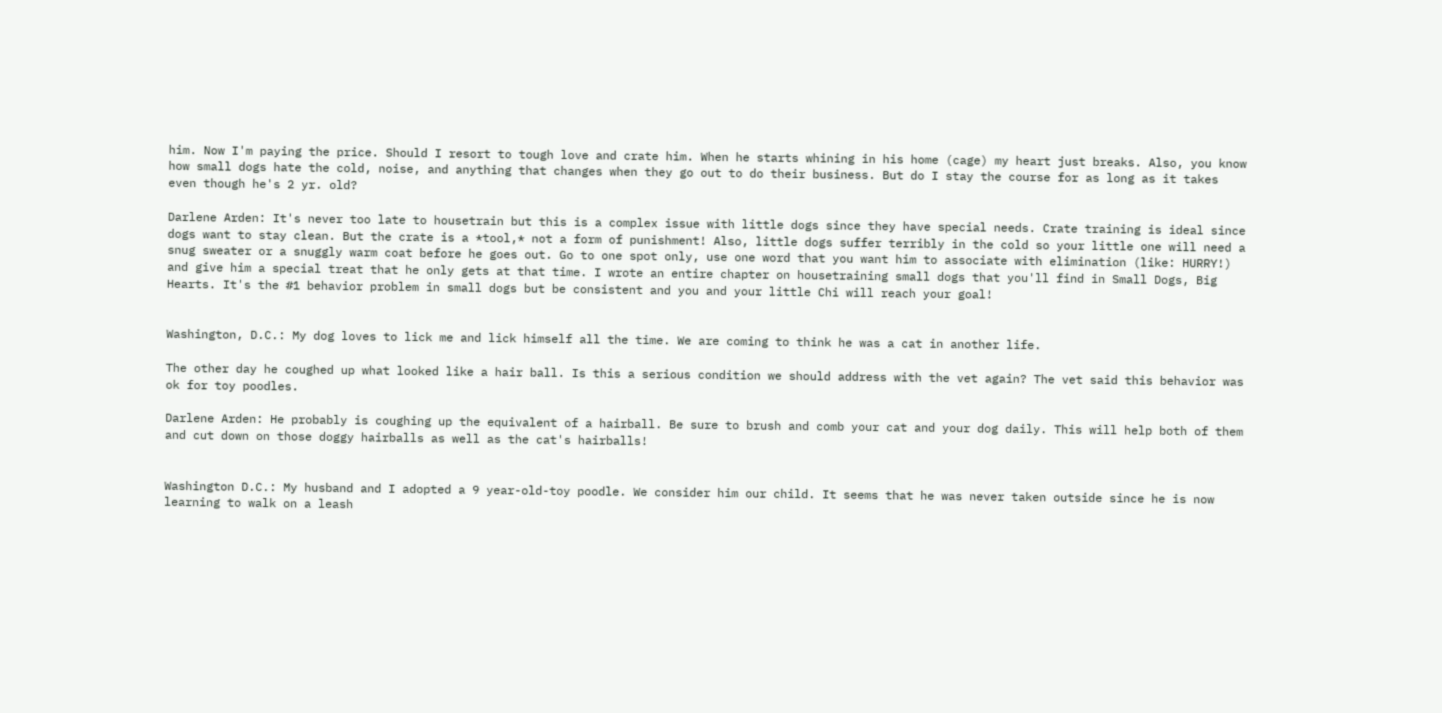him. Now I'm paying the price. Should I resort to tough love and crate him. When he starts whining in his home (cage) my heart just breaks. Also, you know how small dogs hate the cold, noise, and anything that changes when they go out to do their business. But do I stay the course for as long as it takes even though he's 2 yr. old?

Darlene Arden: It's never too late to housetrain but this is a complex issue with little dogs since they have special needs. Crate training is ideal since dogs want to stay clean. But the crate is a *tool,* not a form of punishment! Also, little dogs suffer terribly in the cold so your little one will need a snug sweater or a snuggly warm coat before he goes out. Go to one spot only, use one word that you want him to associate with elimination (like: HURRY!) and give him a special treat that he only gets at that time. I wrote an entire chapter on housetraining small dogs that you'll find in Small Dogs, Big Hearts. It's the #1 behavior problem in small dogs but be consistent and you and your little Chi will reach your goal!


Washington, D.C.: My dog loves to lick me and lick himself all the time. We are coming to think he was a cat in another life.

The other day he coughed up what looked like a hair ball. Is this a serious condition we should address with the vet again? The vet said this behavior was ok for toy poodles.

Darlene Arden: He probably is coughing up the equivalent of a hairball. Be sure to brush and comb your cat and your dog daily. This will help both of them and cut down on those doggy hairballs as well as the cat's hairballs!


Washington D.C.: My husband and I adopted a 9 year-old-toy poodle. We consider him our child. It seems that he was never taken outside since he is now learning to walk on a leash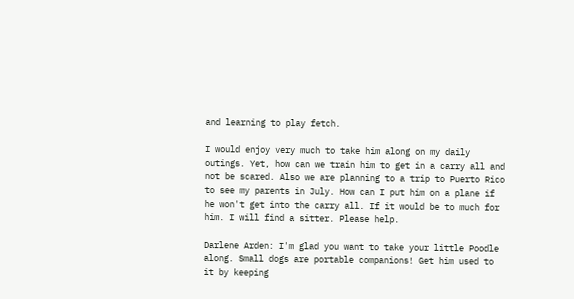and learning to play fetch.

I would enjoy very much to take him along on my daily outings. Yet, how can we train him to get in a carry all and not be scared. Also we are planning to a trip to Puerto Rico to see my parents in July. How can I put him on a plane if he won't get into the carry all. If it would be to much for him. I will find a sitter. Please help.

Darlene Arden: I'm glad you want to take your little Poodle along. Small dogs are portable companions! Get him used to it by keeping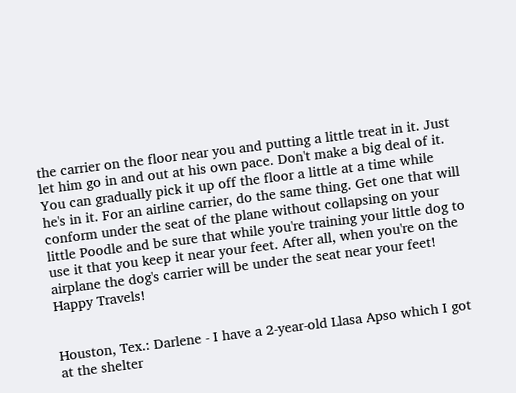the carrier on the floor near you and putting a little treat in it. Just let him go in and out at his own pace. Don't make a big deal of it. You can gradually pick it up off the floor a little at a time while he's in it. For an airline carrier, do the same thing. Get one that will conform under the seat of the plane without collapsing on your little Poodle and be sure that while you're training your little dog to use it that you keep it near your feet. After all, when you're on the airplane the dog's carrier will be under the seat near your feet! Happy Travels!


Houston, Tex.: Darlene - I have a 2-year-old Llasa Apso which I got at the shelter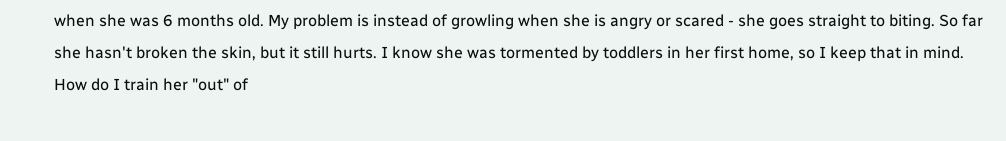when she was 6 months old. My problem is instead of growling when she is angry or scared - she goes straight to biting. So far she hasn't broken the skin, but it still hurts. I know she was tormented by toddlers in her first home, so I keep that in mind. How do I train her "out" of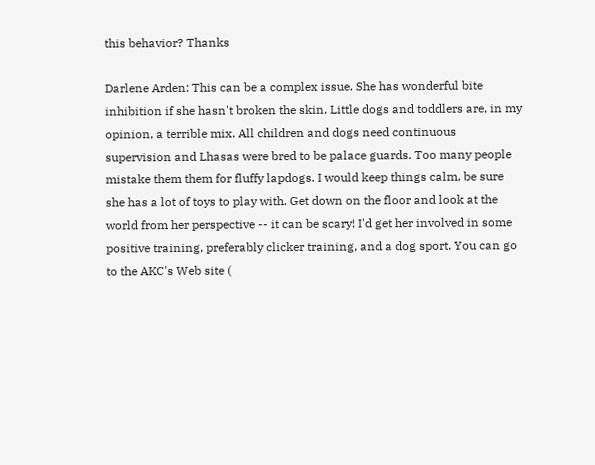this behavior? Thanks

Darlene Arden: This can be a complex issue. She has wonderful bite inhibition if she hasn't broken the skin. Little dogs and toddlers are, in my opinion, a terrible mix. All children and dogs need continuous supervision and Lhasas were bred to be palace guards. Too many people mistake them them for fluffy lapdogs. I would keep things calm, be sure she has a lot of toys to play with. Get down on the floor and look at the world from her perspective -- it can be scary! I'd get her involved in some positive training, preferably clicker training, and a dog sport. You can go to the AKC's Web site (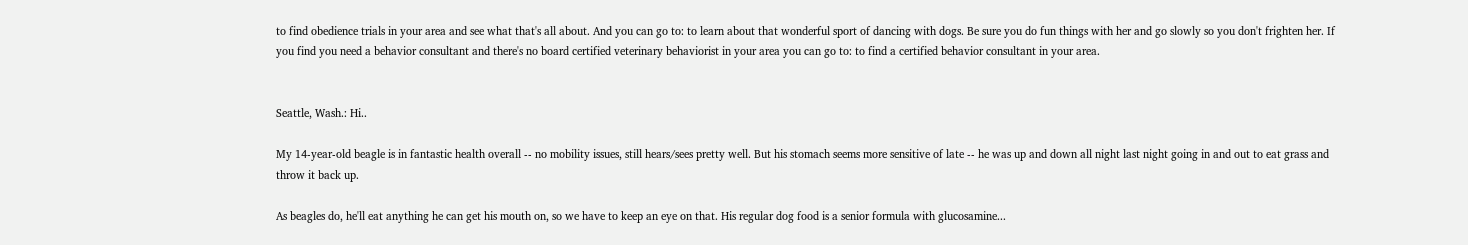to find obedience trials in your area and see what that's all about. And you can go to: to learn about that wonderful sport of dancing with dogs. Be sure you do fun things with her and go slowly so you don't frighten her. If you find you need a behavior consultant and there's no board certified veterinary behaviorist in your area you can go to: to find a certified behavior consultant in your area.


Seattle, Wash.: Hi..

My 14-year-old beagle is in fantastic health overall -- no mobility issues, still hears/sees pretty well. But his stomach seems more sensitive of late -- he was up and down all night last night going in and out to eat grass and throw it back up.

As beagles do, he'll eat anything he can get his mouth on, so we have to keep an eye on that. His regular dog food is a senior formula with glucosamine...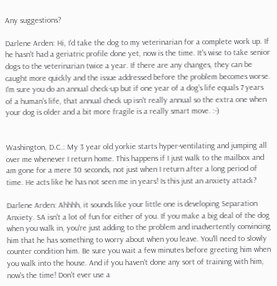Any suggestions?

Darlene Arden: Hi, I'd take the dog to my veterinarian for a complete work up. If he hasn't had a geriatric profile done yet, now is the time. It's wise to take senior dogs to the veterinarian twice a year. If there are any changes, they can be caught more quickly and the issue addressed before the problem becomes worse. I'm sure you do an annual check-up but if one year of a dog's life equals 7 years of a human's life, that annual check up isn't really annual so the extra one when your dog is older and a bit more fragile is a really smart move. :-)


Washington, D.C.: My 3 year old yorkie starts hyper-ventilating and jumping all over me whenever I return home. This happens if I just walk to the mailbox and am gone for a mere 30 seconds, not just when I return after a long period of time. He acts like he has not seen me in years! Is this just an anxiety attack?

Darlene Arden: Ahhhh, it sounds like your little one is developing Separation Anxiety. SA isn't a lot of fun for either of you. If you make a big deal of the dog when you walk in, you're just adding to the problem and inadvertently convincing him that he has something to worry about when you leave. You'll need to slowly counter condition him. Be sure you wait a few minutes before greeting him when you walk into the house. And if you haven't done any sort of training with him, now's the time! Don't ever use a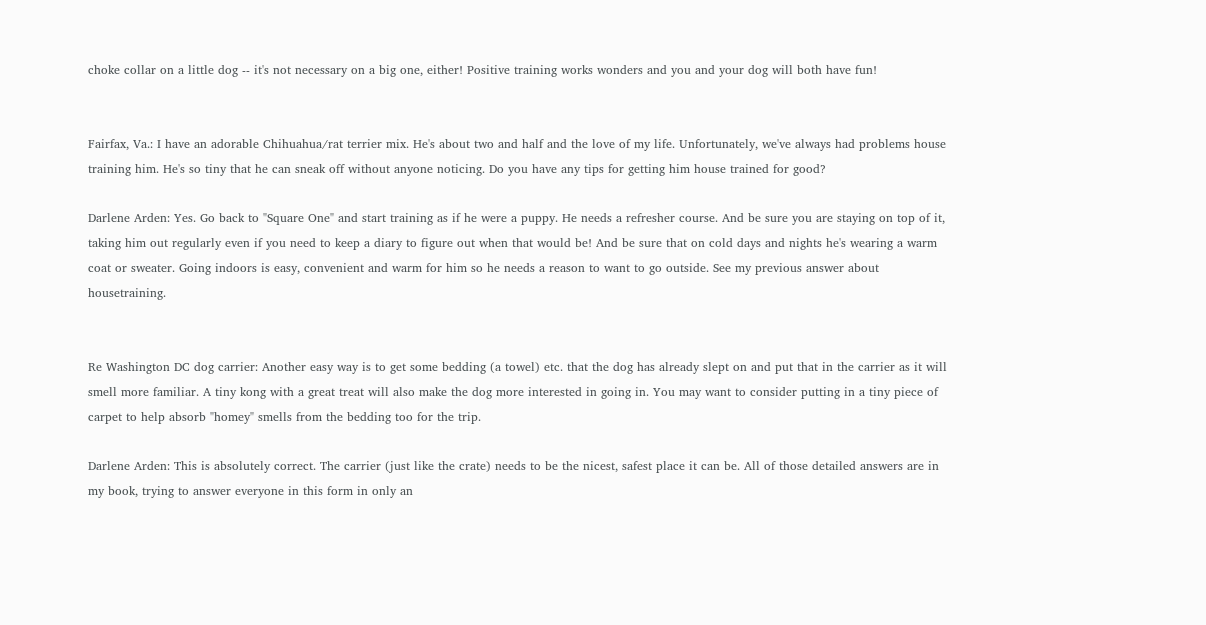choke collar on a little dog -- it's not necessary on a big one, either! Positive training works wonders and you and your dog will both have fun!


Fairfax, Va.: I have an adorable Chihuahua/rat terrier mix. He's about two and half and the love of my life. Unfortunately, we've always had problems house training him. He's so tiny that he can sneak off without anyone noticing. Do you have any tips for getting him house trained for good?

Darlene Arden: Yes. Go back to "Square One" and start training as if he were a puppy. He needs a refresher course. And be sure you are staying on top of it, taking him out regularly even if you need to keep a diary to figure out when that would be! And be sure that on cold days and nights he's wearing a warm coat or sweater. Going indoors is easy, convenient and warm for him so he needs a reason to want to go outside. See my previous answer about housetraining.


Re Washington DC dog carrier: Another easy way is to get some bedding (a towel) etc. that the dog has already slept on and put that in the carrier as it will smell more familiar. A tiny kong with a great treat will also make the dog more interested in going in. You may want to consider putting in a tiny piece of carpet to help absorb "homey" smells from the bedding too for the trip.

Darlene Arden: This is absolutely correct. The carrier (just like the crate) needs to be the nicest, safest place it can be. All of those detailed answers are in my book, trying to answer everyone in this form in only an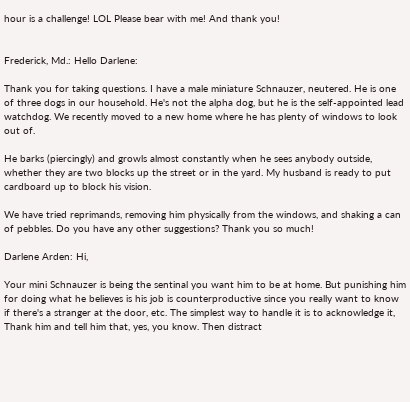hour is a challenge! LOL Please bear with me! And thank you!


Frederick, Md.: Hello Darlene:

Thank you for taking questions. I have a male miniature Schnauzer, neutered. He is one of three dogs in our household. He's not the alpha dog, but he is the self-appointed lead watchdog. We recently moved to a new home where he has plenty of windows to look out of.

He barks (piercingly) and growls almost constantly when he sees anybody outside, whether they are two blocks up the street or in the yard. My husband is ready to put cardboard up to block his vision.

We have tried reprimands, removing him physically from the windows, and shaking a can of pebbles. Do you have any other suggestions? Thank you so much!

Darlene Arden: Hi,

Your mini Schnauzer is being the sentinal you want him to be at home. But punishing him for doing what he believes is his job is counterproductive since you really want to know if there's a stranger at the door, etc. The simplest way to handle it is to acknowledge it, Thank him and tell him that, yes, you know. Then distract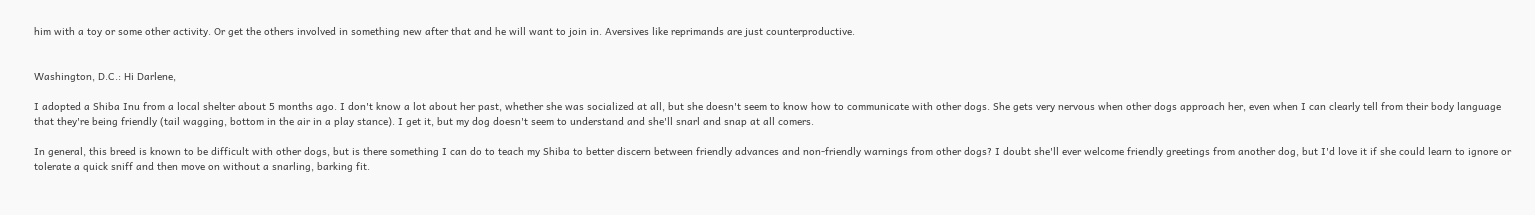him with a toy or some other activity. Or get the others involved in something new after that and he will want to join in. Aversives like reprimands are just counterproductive.


Washington, D.C.: Hi Darlene,

I adopted a Shiba Inu from a local shelter about 5 months ago. I don't know a lot about her past, whether she was socialized at all, but she doesn't seem to know how to communicate with other dogs. She gets very nervous when other dogs approach her, even when I can clearly tell from their body language that they're being friendly (tail wagging, bottom in the air in a play stance). I get it, but my dog doesn't seem to understand and she'll snarl and snap at all comers.

In general, this breed is known to be difficult with other dogs, but is there something I can do to teach my Shiba to better discern between friendly advances and non-friendly warnings from other dogs? I doubt she'll ever welcome friendly greetings from another dog, but I'd love it if she could learn to ignore or tolerate a quick sniff and then move on without a snarling, barking fit.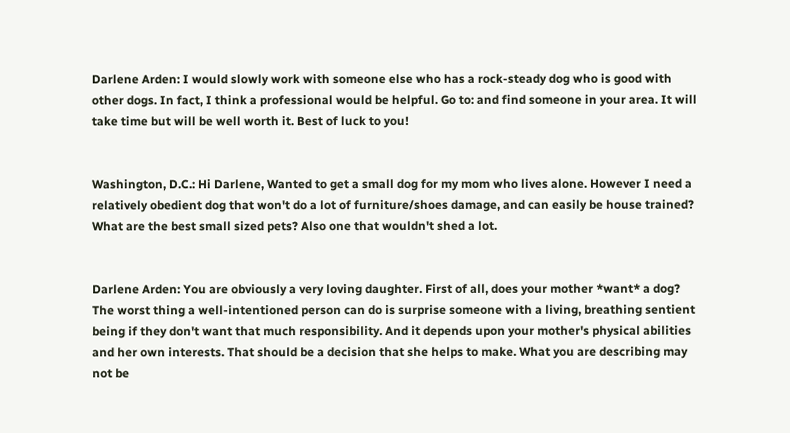Darlene Arden: I would slowly work with someone else who has a rock-steady dog who is good with other dogs. In fact, I think a professional would be helpful. Go to: and find someone in your area. It will take time but will be well worth it. Best of luck to you!


Washington, D.C.: Hi Darlene, Wanted to get a small dog for my mom who lives alone. However I need a relatively obedient dog that won't do a lot of furniture/shoes damage, and can easily be house trained? What are the best small sized pets? Also one that wouldn't shed a lot.


Darlene Arden: You are obviously a very loving daughter. First of all, does your mother *want* a dog? The worst thing a well-intentioned person can do is surprise someone with a living, breathing sentient being if they don't want that much responsibility. And it depends upon your mother's physical abilities and her own interests. That should be a decision that she helps to make. What you are describing may not be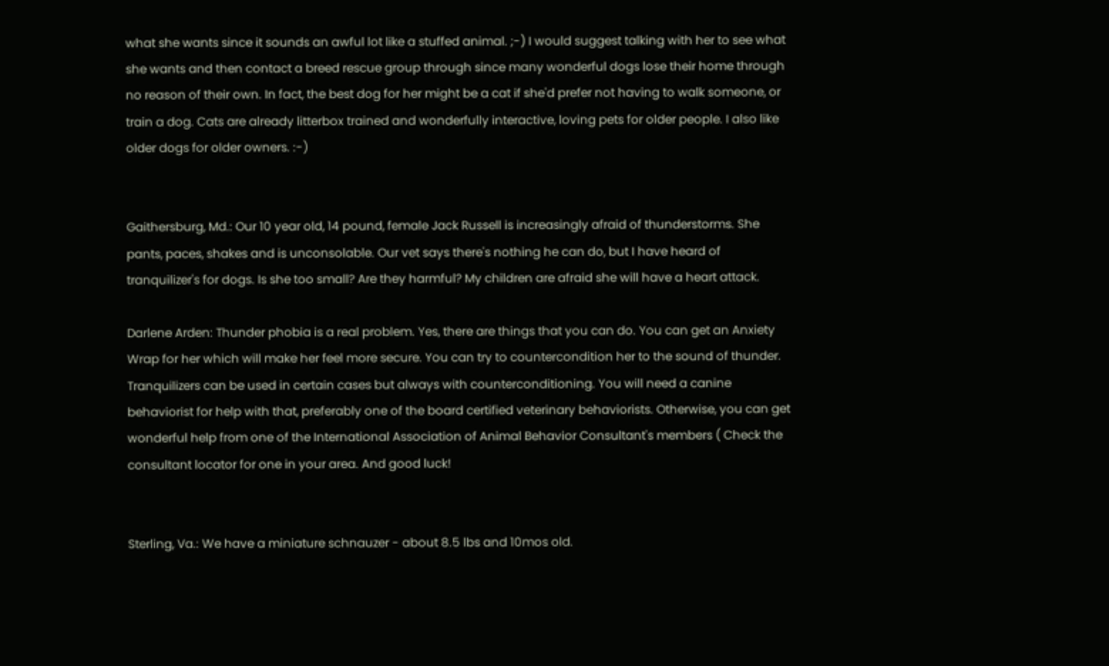what she wants since it sounds an awful lot like a stuffed animal. ;-) I would suggest talking with her to see what she wants and then contact a breed rescue group through since many wonderful dogs lose their home through no reason of their own. In fact, the best dog for her might be a cat if she'd prefer not having to walk someone, or train a dog. Cats are already litterbox trained and wonderfully interactive, loving pets for older people. I also like older dogs for older owners. :-)


Gaithersburg, Md.: Our 10 year old, 14 pound, female Jack Russell is increasingly afraid of thunderstorms. She pants, paces, shakes and is unconsolable. Our vet says there's nothing he can do, but I have heard of tranquilizer's for dogs. Is she too small? Are they harmful? My children are afraid she will have a heart attack.

Darlene Arden: Thunder phobia is a real problem. Yes, there are things that you can do. You can get an Anxiety Wrap for her which will make her feel more secure. You can try to countercondition her to the sound of thunder. Tranquilizers can be used in certain cases but always with counterconditioning. You will need a canine behaviorist for help with that, preferably one of the board certified veterinary behaviorists. Otherwise, you can get wonderful help from one of the International Association of Animal Behavior Consultant's members ( Check the consultant locator for one in your area. And good luck!


Sterling, Va.: We have a miniature schnauzer - about 8.5 lbs and 10mos old.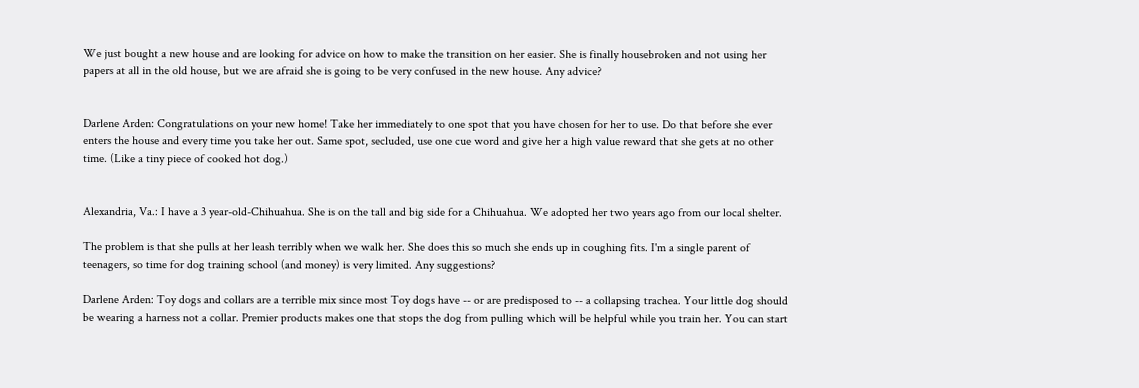We just bought a new house and are looking for advice on how to make the transition on her easier. She is finally housebroken and not using her papers at all in the old house, but we are afraid she is going to be very confused in the new house. Any advice?


Darlene Arden: Congratulations on your new home! Take her immediately to one spot that you have chosen for her to use. Do that before she ever enters the house and every time you take her out. Same spot, secluded, use one cue word and give her a high value reward that she gets at no other time. (Like a tiny piece of cooked hot dog.)


Alexandria, Va.: I have a 3 year-old-Chihuahua. She is on the tall and big side for a Chihuahua. We adopted her two years ago from our local shelter.

The problem is that she pulls at her leash terribly when we walk her. She does this so much she ends up in coughing fits. I'm a single parent of teenagers, so time for dog training school (and money) is very limited. Any suggestions?

Darlene Arden: Toy dogs and collars are a terrible mix since most Toy dogs have -- or are predisposed to -- a collapsing trachea. Your little dog should be wearing a harness not a collar. Premier products makes one that stops the dog from pulling which will be helpful while you train her. You can start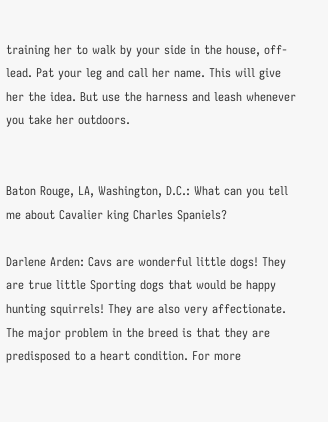training her to walk by your side in the house, off-lead. Pat your leg and call her name. This will give her the idea. But use the harness and leash whenever you take her outdoors.


Baton Rouge, LA, Washington, D.C.: What can you tell me about Cavalier king Charles Spaniels?

Darlene Arden: Cavs are wonderful little dogs! They are true little Sporting dogs that would be happy hunting squirrels! They are also very affectionate. The major problem in the breed is that they are predisposed to a heart condition. For more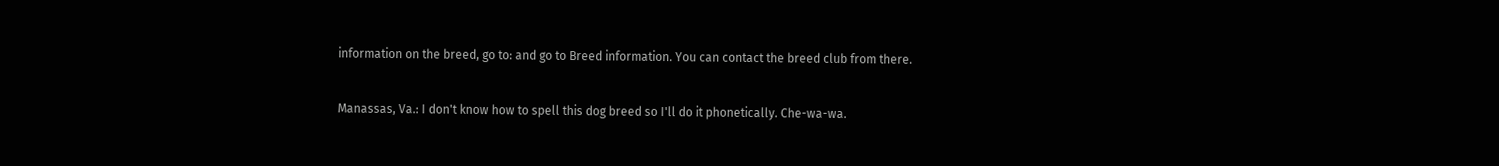information on the breed, go to: and go to Breed information. You can contact the breed club from there.


Manassas, Va.: I don't know how to spell this dog breed so I'll do it phonetically. Che-wa-wa.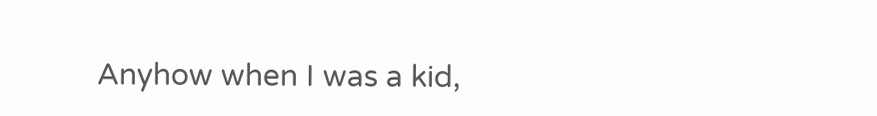Anyhow when I was a kid,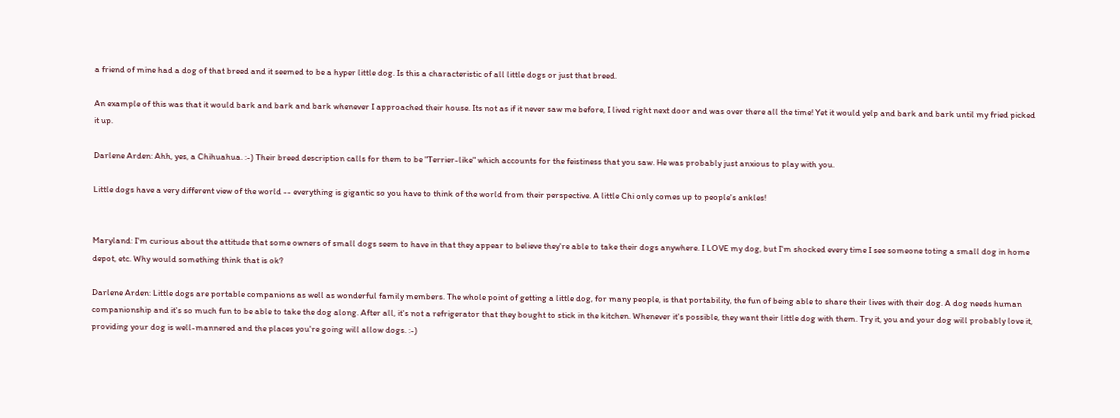a friend of mine had a dog of that breed and it seemed to be a hyper little dog. Is this a characteristic of all little dogs or just that breed.

An example of this was that it would bark and bark and bark whenever I approached their house. Its not as if it never saw me before, I lived right next door and was over there all the time! Yet it would yelp and bark and bark until my fried picked it up.

Darlene Arden: Ahh, yes, a Chihuahua. :-) Their breed description calls for them to be "Terrier-like" which accounts for the feistiness that you saw. He was probably just anxious to play with you.

Little dogs have a very different view of the world -- everything is gigantic so you have to think of the world from their perspective. A little Chi only comes up to people's ankles!


Maryland: I'm curious about the attitude that some owners of small dogs seem to have in that they appear to believe they're able to take their dogs anywhere. I LOVE my dog, but I'm shocked every time I see someone toting a small dog in home depot, etc. Why would something think that is ok?

Darlene Arden: Little dogs are portable companions as well as wonderful family members. The whole point of getting a little dog, for many people, is that portability, the fun of being able to share their lives with their dog. A dog needs human companionship and it's so much fun to be able to take the dog along. After all, it's not a refrigerator that they bought to stick in the kitchen. Whenever it's possible, they want their little dog with them. Try it, you and your dog will probably love it, providing your dog is well-mannered and the places you're going will allow dogs. :-)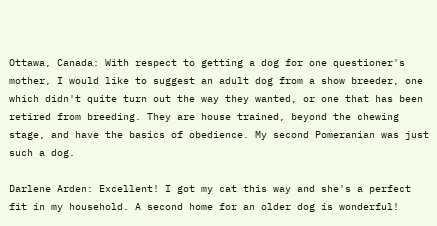Ottawa, Canada: With respect to getting a dog for one questioner's mother, I would like to suggest an adult dog from a show breeder, one which didn't quite turn out the way they wanted, or one that has been retired from breeding. They are house trained, beyond the chewing stage, and have the basics of obedience. My second Pomeranian was just such a dog.

Darlene Arden: Excellent! I got my cat this way and she's a perfect fit in my household. A second home for an older dog is wonderful!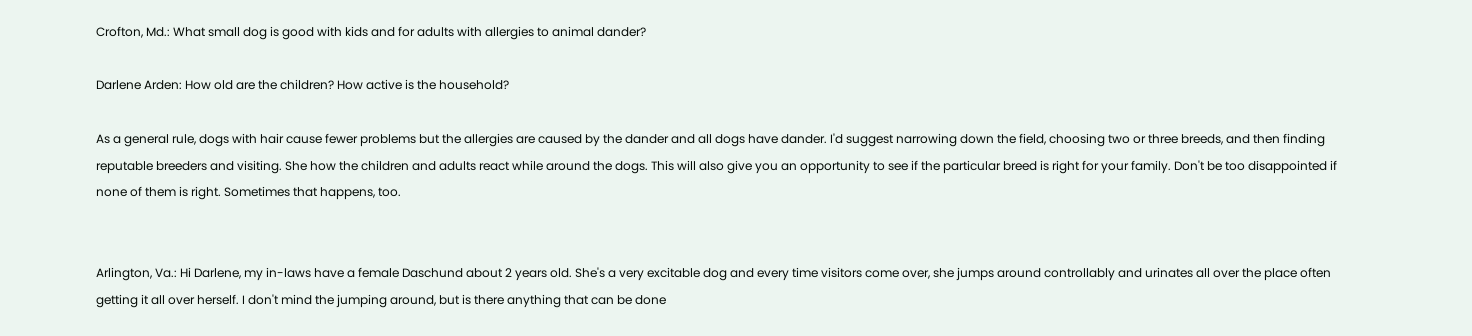Crofton, Md.: What small dog is good with kids and for adults with allergies to animal dander?

Darlene Arden: How old are the children? How active is the household?

As a general rule, dogs with hair cause fewer problems but the allergies are caused by the dander and all dogs have dander. I'd suggest narrowing down the field, choosing two or three breeds, and then finding reputable breeders and visiting. She how the children and adults react while around the dogs. This will also give you an opportunity to see if the particular breed is right for your family. Don't be too disappointed if none of them is right. Sometimes that happens, too.


Arlington, Va.: Hi Darlene, my in-laws have a female Daschund about 2 years old. She's a very excitable dog and every time visitors come over, she jumps around controllably and urinates all over the place often getting it all over herself. I don't mind the jumping around, but is there anything that can be done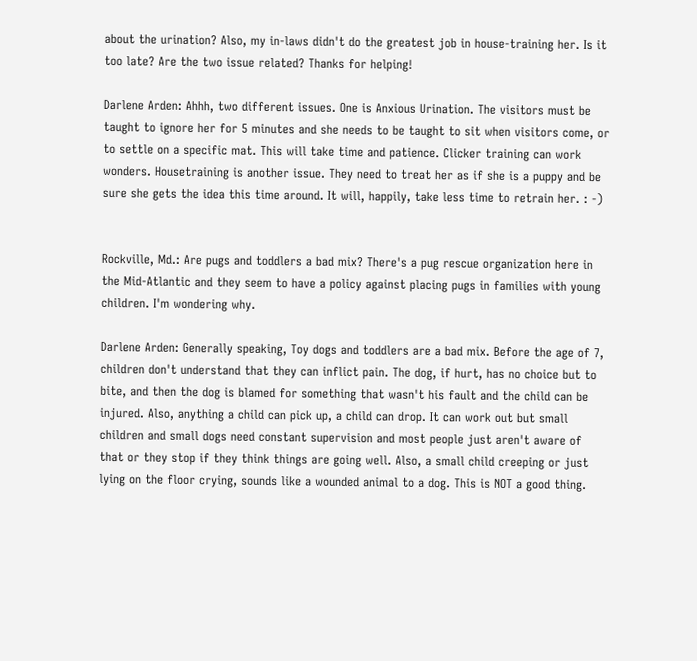about the urination? Also, my in-laws didn't do the greatest job in house-training her. Is it too late? Are the two issue related? Thanks for helping!

Darlene Arden: Ahhh, two different issues. One is Anxious Urination. The visitors must be taught to ignore her for 5 minutes and she needs to be taught to sit when visitors come, or to settle on a specific mat. This will take time and patience. Clicker training can work wonders. Housetraining is another issue. They need to treat her as if she is a puppy and be sure she gets the idea this time around. It will, happily, take less time to retrain her. : -)


Rockville, Md.: Are pugs and toddlers a bad mix? There's a pug rescue organization here in the Mid-Atlantic and they seem to have a policy against placing pugs in families with young children. I'm wondering why.

Darlene Arden: Generally speaking, Toy dogs and toddlers are a bad mix. Before the age of 7, children don't understand that they can inflict pain. The dog, if hurt, has no choice but to bite, and then the dog is blamed for something that wasn't his fault and the child can be injured. Also, anything a child can pick up, a child can drop. It can work out but small children and small dogs need constant supervision and most people just aren't aware of that or they stop if they think things are going well. Also, a small child creeping or just lying on the floor crying, sounds like a wounded animal to a dog. This is NOT a good thing.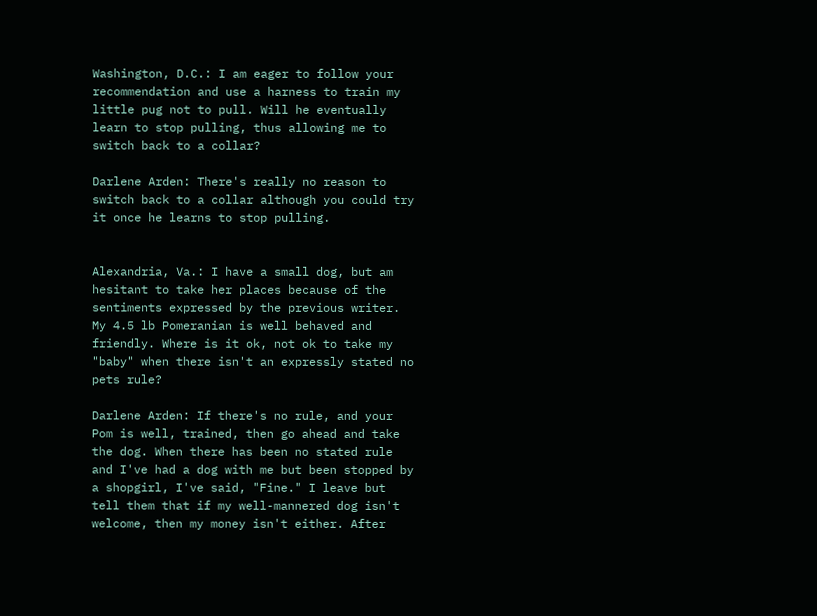Washington, D.C.: I am eager to follow your recommendation and use a harness to train my little pug not to pull. Will he eventually learn to stop pulling, thus allowing me to switch back to a collar?

Darlene Arden: There's really no reason to switch back to a collar although you could try it once he learns to stop pulling.


Alexandria, Va.: I have a small dog, but am hesitant to take her places because of the sentiments expressed by the previous writer. My 4.5 lb Pomeranian is well behaved and friendly. Where is it ok, not ok to take my "baby" when there isn't an expressly stated no pets rule?

Darlene Arden: If there's no rule, and your Pom is well, trained, then go ahead and take the dog. When there has been no stated rule and I've had a dog with me but been stopped by a shopgirl, I've said, "Fine." I leave but tell them that if my well-mannered dog isn't welcome, then my money isn't either. After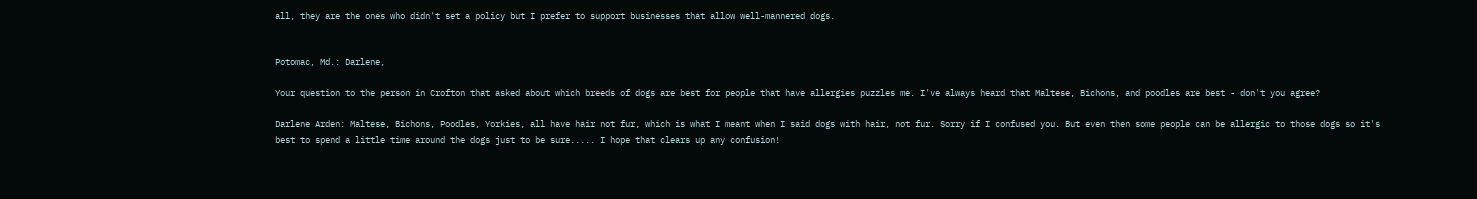all, they are the ones who didn't set a policy but I prefer to support businesses that allow well-mannered dogs.


Potomac, Md.: Darlene,

Your question to the person in Crofton that asked about which breeds of dogs are best for people that have allergies puzzles me. I've always heard that Maltese, Bichons, and poodles are best - don't you agree?

Darlene Arden: Maltese, Bichons, Poodles, Yorkies, all have hair not fur, which is what I meant when I said dogs with hair, not fur. Sorry if I confused you. But even then some people can be allergic to those dogs so it's best to spend a little time around the dogs just to be sure..... I hope that clears up any confusion!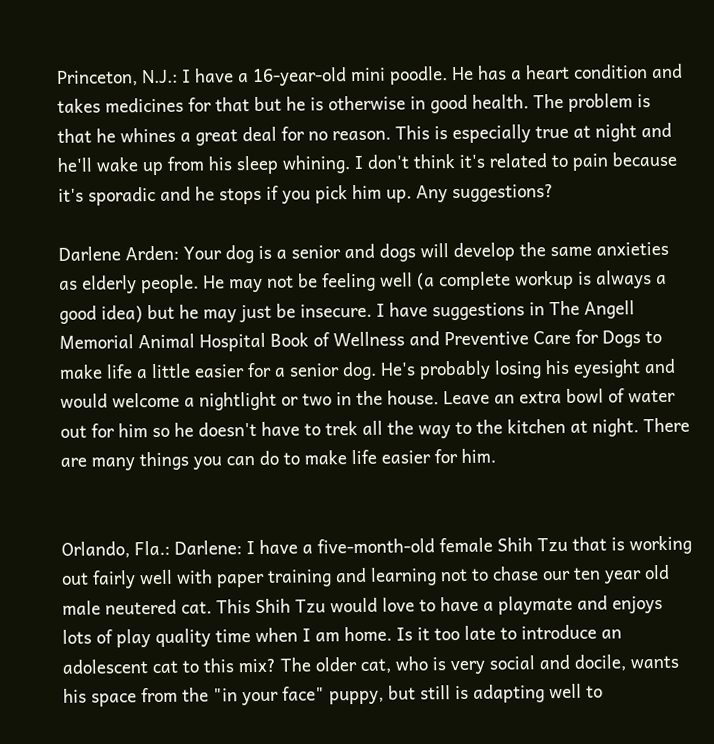Princeton, N.J.: I have a 16-year-old mini poodle. He has a heart condition and takes medicines for that but he is otherwise in good health. The problem is that he whines a great deal for no reason. This is especially true at night and he'll wake up from his sleep whining. I don't think it's related to pain because it's sporadic and he stops if you pick him up. Any suggestions?

Darlene Arden: Your dog is a senior and dogs will develop the same anxieties as elderly people. He may not be feeling well (a complete workup is always a good idea) but he may just be insecure. I have suggestions in The Angell Memorial Animal Hospital Book of Wellness and Preventive Care for Dogs to make life a little easier for a senior dog. He's probably losing his eyesight and would welcome a nightlight or two in the house. Leave an extra bowl of water out for him so he doesn't have to trek all the way to the kitchen at night. There are many things you can do to make life easier for him.


Orlando, Fla.: Darlene: I have a five-month-old female Shih Tzu that is working out fairly well with paper training and learning not to chase our ten year old male neutered cat. This Shih Tzu would love to have a playmate and enjoys lots of play quality time when I am home. Is it too late to introduce an adolescent cat to this mix? The older cat, who is very social and docile, wants his space from the "in your face" puppy, but still is adapting well to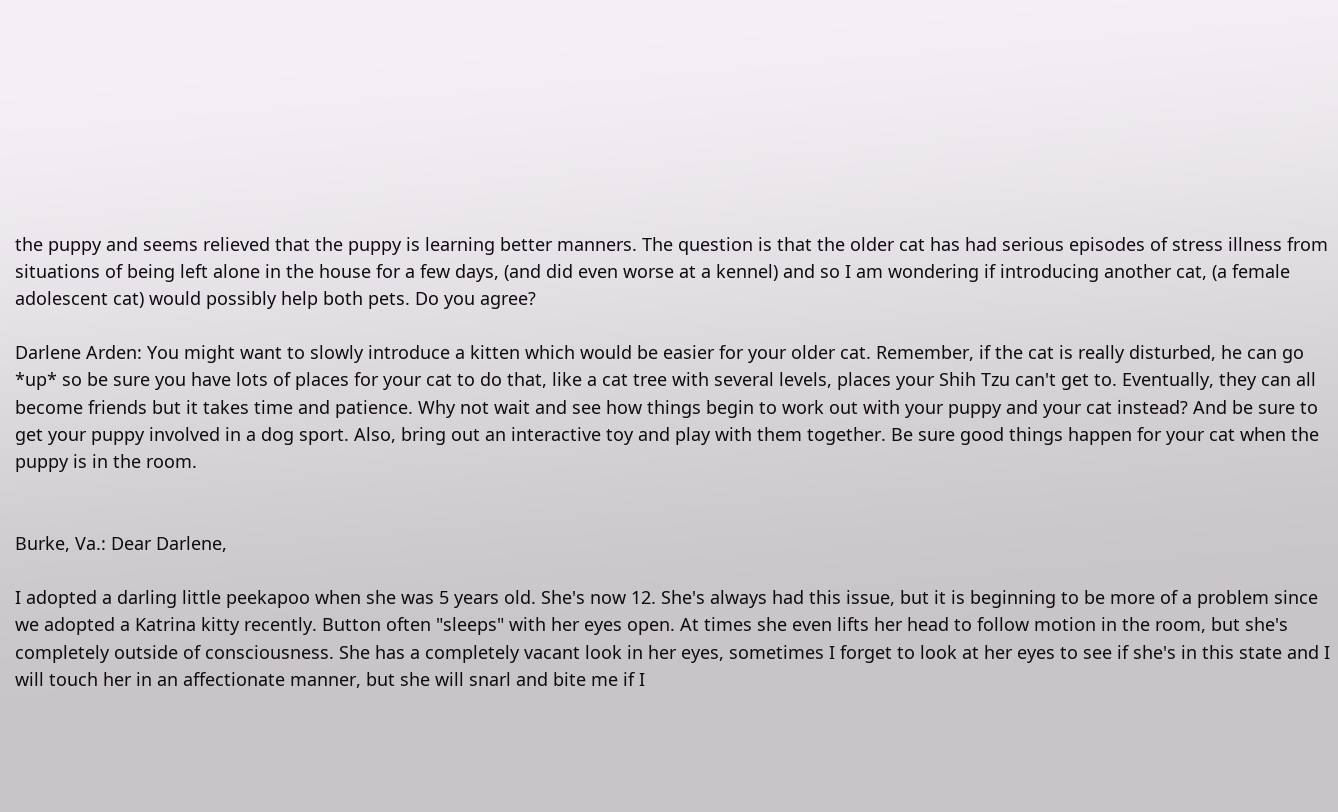the puppy and seems relieved that the puppy is learning better manners. The question is that the older cat has had serious episodes of stress illness from situations of being left alone in the house for a few days, (and did even worse at a kennel) and so I am wondering if introducing another cat, (a female adolescent cat) would possibly help both pets. Do you agree?

Darlene Arden: You might want to slowly introduce a kitten which would be easier for your older cat. Remember, if the cat is really disturbed, he can go *up* so be sure you have lots of places for your cat to do that, like a cat tree with several levels, places your Shih Tzu can't get to. Eventually, they can all become friends but it takes time and patience. Why not wait and see how things begin to work out with your puppy and your cat instead? And be sure to get your puppy involved in a dog sport. Also, bring out an interactive toy and play with them together. Be sure good things happen for your cat when the puppy is in the room.


Burke, Va.: Dear Darlene,

I adopted a darling little peekapoo when she was 5 years old. She's now 12. She's always had this issue, but it is beginning to be more of a problem since we adopted a Katrina kitty recently. Button often "sleeps" with her eyes open. At times she even lifts her head to follow motion in the room, but she's completely outside of consciousness. She has a completely vacant look in her eyes, sometimes I forget to look at her eyes to see if she's in this state and I will touch her in an affectionate manner, but she will snarl and bite me if I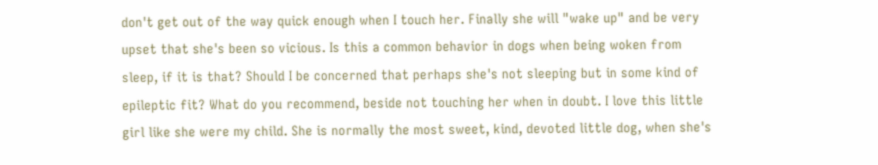don't get out of the way quick enough when I touch her. Finally she will "wake up" and be very upset that she's been so vicious. Is this a common behavior in dogs when being woken from sleep, if it is that? Should I be concerned that perhaps she's not sleeping but in some kind of epileptic fit? What do you recommend, beside not touching her when in doubt. I love this little girl like she were my child. She is normally the most sweet, kind, devoted little dog, when she's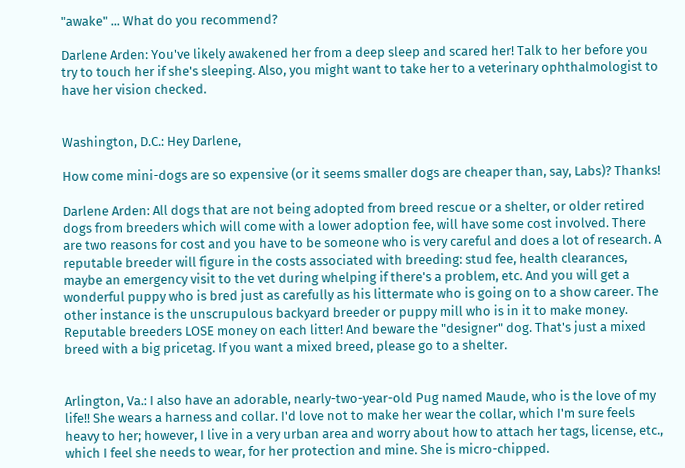"awake" ... What do you recommend?

Darlene Arden: You've likely awakened her from a deep sleep and scared her! Talk to her before you try to touch her if she's sleeping. Also, you might want to take her to a veterinary ophthalmologist to have her vision checked.


Washington, D.C.: Hey Darlene,

How come mini-dogs are so expensive (or it seems smaller dogs are cheaper than, say, Labs)? Thanks!

Darlene Arden: All dogs that are not being adopted from breed rescue or a shelter, or older retired dogs from breeders which will come with a lower adoption fee, will have some cost involved. There are two reasons for cost and you have to be someone who is very careful and does a lot of research. A reputable breeder will figure in the costs associated with breeding: stud fee, health clearances, maybe an emergency visit to the vet during whelping if there's a problem, etc. And you will get a wonderful puppy who is bred just as carefully as his littermate who is going on to a show career. The other instance is the unscrupulous backyard breeder or puppy mill who is in it to make money. Reputable breeders LOSE money on each litter! And beware the "designer" dog. That's just a mixed breed with a big pricetag. If you want a mixed breed, please go to a shelter.


Arlington, Va.: I also have an adorable, nearly-two-year-old Pug named Maude, who is the love of my life!! She wears a harness and collar. I'd love not to make her wear the collar, which I'm sure feels heavy to her; however, I live in a very urban area and worry about how to attach her tags, license, etc., which I feel she needs to wear, for her protection and mine. She is micro-chipped.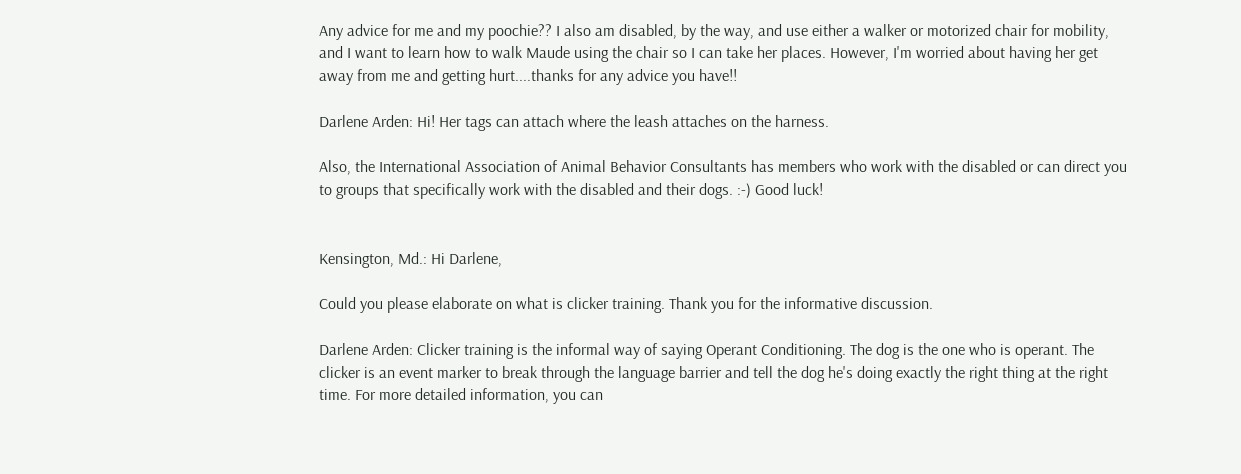Any advice for me and my poochie?? I also am disabled, by the way, and use either a walker or motorized chair for mobility, and I want to learn how to walk Maude using the chair so I can take her places. However, I'm worried about having her get away from me and getting hurt....thanks for any advice you have!!

Darlene Arden: Hi! Her tags can attach where the leash attaches on the harness.

Also, the International Association of Animal Behavior Consultants has members who work with the disabled or can direct you to groups that specifically work with the disabled and their dogs. :-) Good luck!


Kensington, Md.: Hi Darlene,

Could you please elaborate on what is clicker training. Thank you for the informative discussion.

Darlene Arden: Clicker training is the informal way of saying Operant Conditioning. The dog is the one who is operant. The clicker is an event marker to break through the language barrier and tell the dog he's doing exactly the right thing at the right time. For more detailed information, you can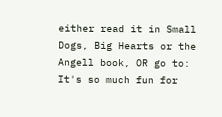either read it in Small Dogs, Big Hearts or the Angell book, OR go to: It's so much fun for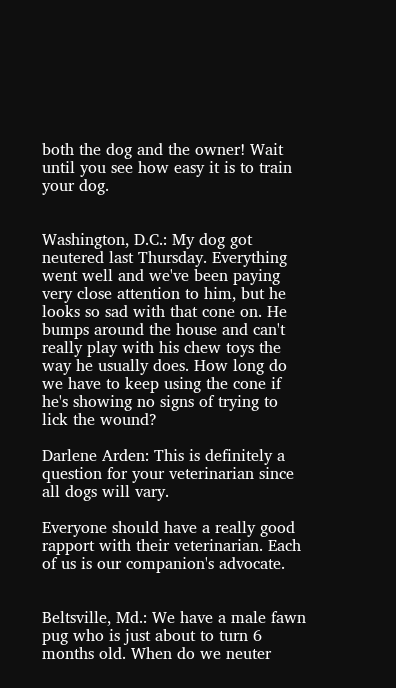both the dog and the owner! Wait until you see how easy it is to train your dog.


Washington, D.C.: My dog got neutered last Thursday. Everything went well and we've been paying very close attention to him, but he looks so sad with that cone on. He bumps around the house and can't really play with his chew toys the way he usually does. How long do we have to keep using the cone if he's showing no signs of trying to lick the wound?

Darlene Arden: This is definitely a question for your veterinarian since all dogs will vary.

Everyone should have a really good rapport with their veterinarian. Each of us is our companion's advocate.


Beltsville, Md.: We have a male fawn pug who is just about to turn 6 months old. When do we neuter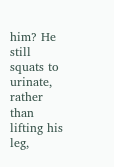him? He still squats to urinate, rather than lifting his leg,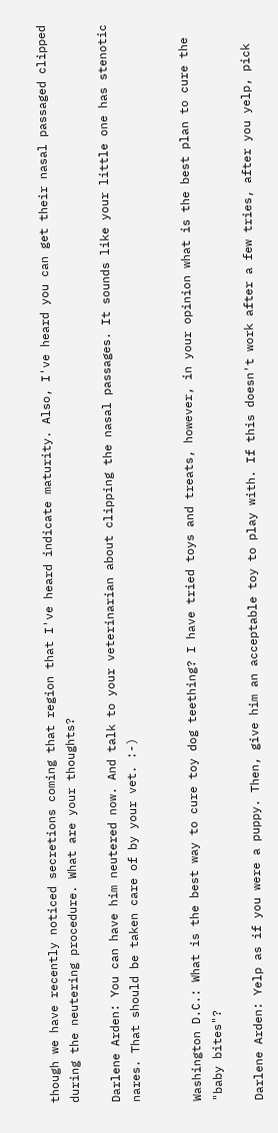though we have recently noticed secretions coming that region that I've heard indicate maturity. Also, I've heard you can get their nasal passaged clipped during the neutering procedure. What are your thoughts?

Darlene Arden: You can have him neutered now. And talk to your veterinarian about clipping the nasal passages. It sounds like your little one has stenotic nares. That should be taken care of by your vet. :-)


Washington D.C.: What is the best way to cure toy dog teething? I have tried toys and treats, however, in your opinion what is the best plan to cure the "baby bites"?

Darlene Arden: Yelp as if you were a puppy. Then, give him an acceptable toy to play with. If this doesn't work after a few tries, after you yelp, pick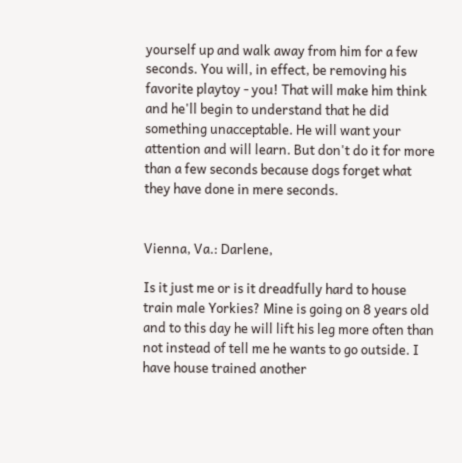yourself up and walk away from him for a few seconds. You will, in effect, be removing his favorite playtoy - you! That will make him think and he'll begin to understand that he did something unacceptable. He will want your attention and will learn. But don't do it for more than a few seconds because dogs forget what they have done in mere seconds.


Vienna, Va.: Darlene,

Is it just me or is it dreadfully hard to house train male Yorkies? Mine is going on 8 years old and to this day he will lift his leg more often than not instead of tell me he wants to go outside. I have house trained another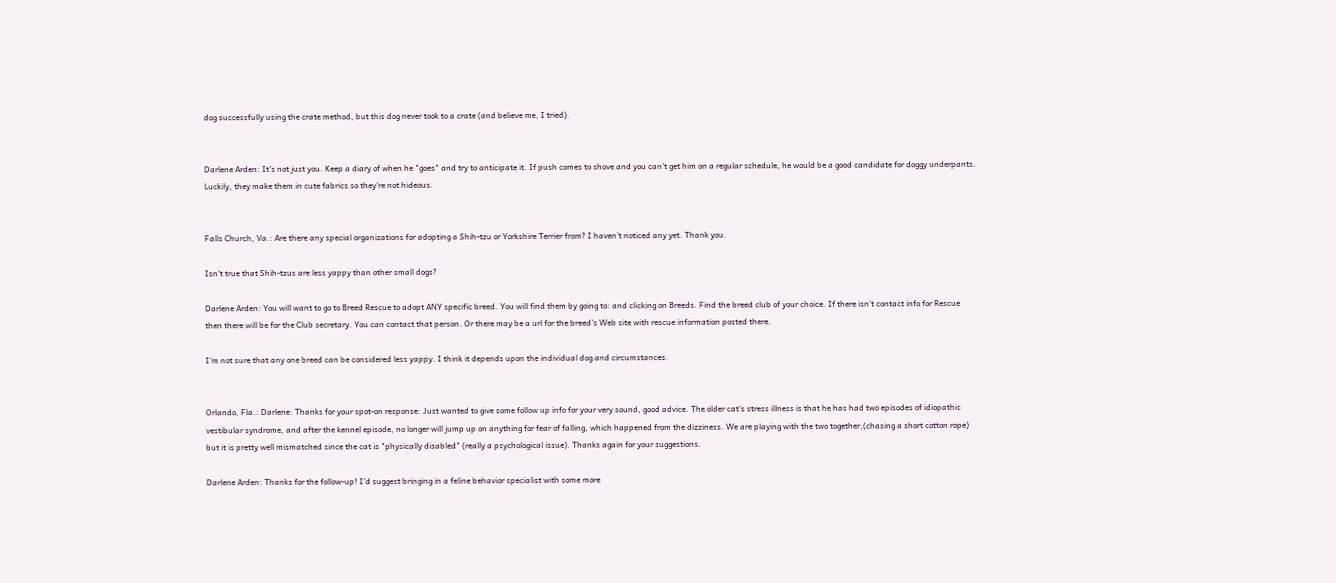dog successfully using the crate method, but this dog never took to a crate (and believe me, I tried).


Darlene Arden: It's not just you. Keep a diary of when he "goes" and try to anticipate it. If push comes to shove and you can't get him on a regular schedule, he would be a good candidate for doggy underpants. Luckily, they make them in cute fabrics so they're not hideous.


Falls Church, Va.: Are there any special organizations for adopting a Shih-tzu or Yorkshire Terrier from? I haven't noticed any yet. Thank you.

Isn't true that Shih-tzus are less yappy than other small dogs?

Darlene Arden: You will want to go to Breed Rescue to adopt ANY specific breed. You will find them by going to: and clicking on Breeds. Find the breed club of your choice. If there isn't contact info for Rescue then there will be for the Club secretary. You can contact that person. Or there may be a url for the breed's Web site with rescue information posted there.

I'm not sure that any one breed can be considered less yappy. I think it depends upon the individual dog and circumstances.


Orlando, Fla.: Darlene: Thanks for your spot-on response: Just wanted to give some follow up info for your very sound, good advice. The older cat's stress illness is that he has had two episodes of idiopathic vestibular syndrome, and after the kennel episode, no longer will jump up on anything for fear of falling, which happened from the dizziness. We are playing with the two together,(chasing a short cotton rope) but it is pretty well mismatched since the cat is "physically disabled" (really a psychological issue). Thanks again for your suggestions.

Darlene Arden: Thanks for the follow-up! I'd suggest bringing in a feline behavior specialist with some more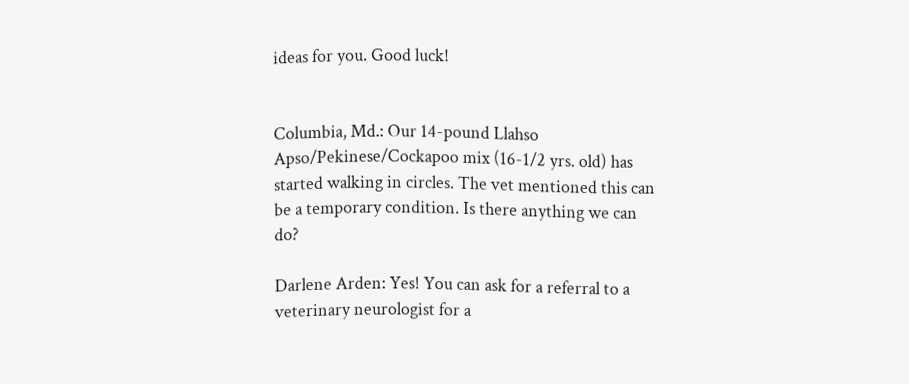ideas for you. Good luck!


Columbia, Md.: Our 14-pound Llahso Apso/Pekinese/Cockapoo mix (16-1/2 yrs. old) has started walking in circles. The vet mentioned this can be a temporary condition. Is there anything we can do?

Darlene Arden: Yes! You can ask for a referral to a veterinary neurologist for a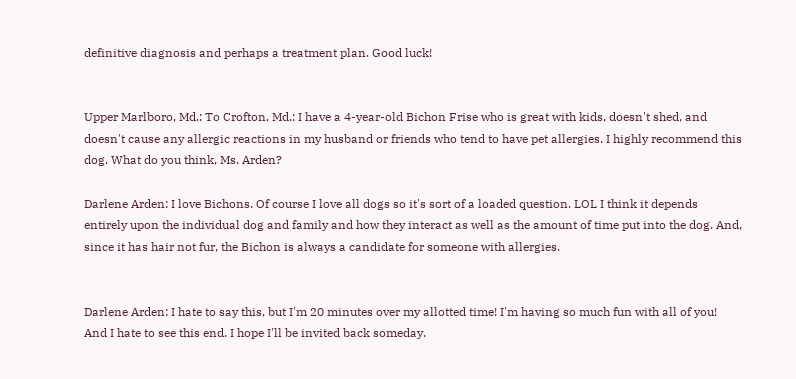definitive diagnosis and perhaps a treatment plan. Good luck!


Upper Marlboro, Md.: To Crofton, Md.: I have a 4-year-old Bichon Frise who is great with kids, doesn't shed, and doesn't cause any allergic reactions in my husband or friends who tend to have pet allergies. I highly recommend this dog. What do you think, Ms. Arden?

Darlene Arden: I love Bichons. Of course I love all dogs so it's sort of a loaded question. LOL I think it depends entirely upon the individual dog and family and how they interact as well as the amount of time put into the dog. And, since it has hair not fur, the Bichon is always a candidate for someone with allergies.


Darlene Arden: I hate to say this, but I'm 20 minutes over my allotted time! I'm having so much fun with all of you! And I hate to see this end. I hope I'll be invited back someday.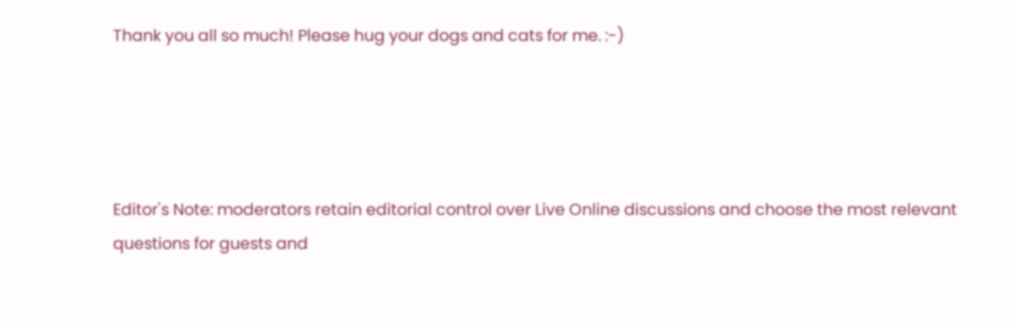Thank you all so much! Please hug your dogs and cats for me. :-)




Editor's Note: moderators retain editorial control over Live Online discussions and choose the most relevant questions for guests and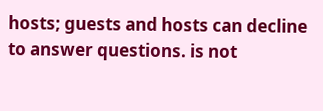hosts; guests and hosts can decline to answer questions. is not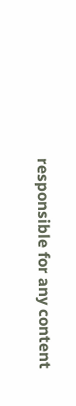responsible for any content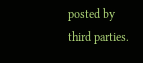posted by third parties.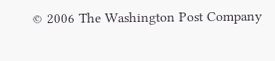© 2006 The Washington Post Company